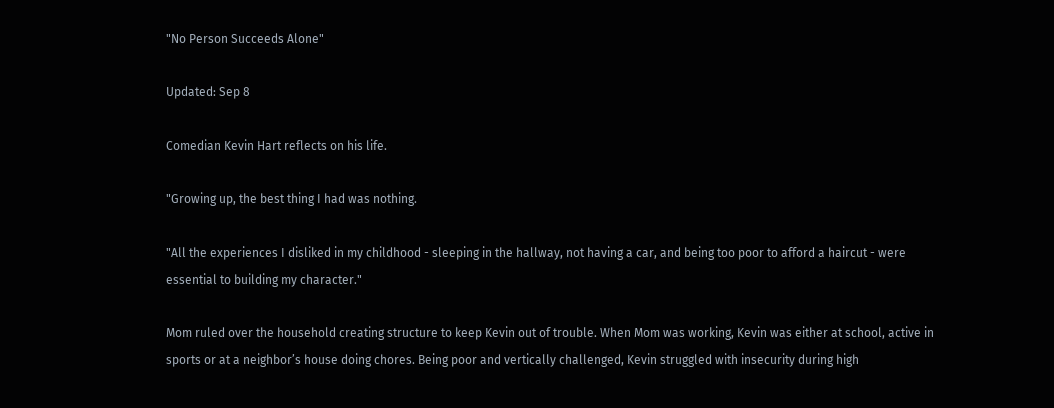"No Person Succeeds Alone"

Updated: Sep 8

Comedian Kevin Hart reflects on his life.

"Growing up, the best thing I had was nothing.

"All the experiences I disliked in my childhood - sleeping in the hallway, not having a car, and being too poor to afford a haircut - were essential to building my character."

Mom ruled over the household creating structure to keep Kevin out of trouble. When Mom was working, Kevin was either at school, active in sports or at a neighbor’s house doing chores. Being poor and vertically challenged, Kevin struggled with insecurity during high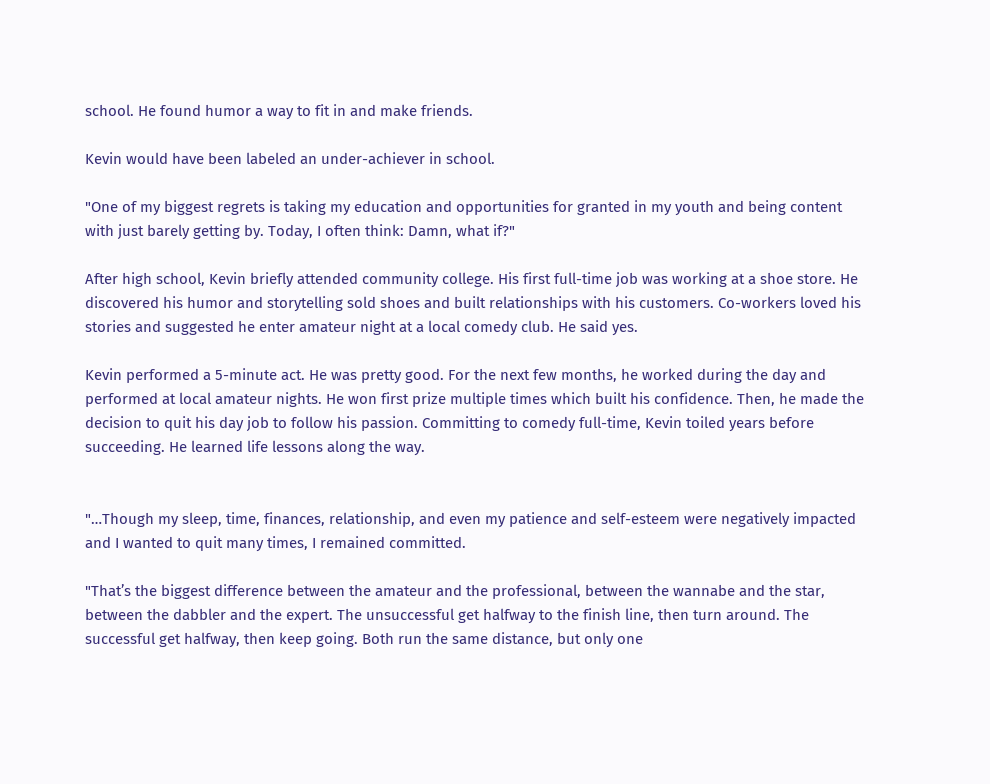school. He found humor a way to fit in and make friends.

Kevin would have been labeled an under-achiever in school.

"One of my biggest regrets is taking my education and opportunities for granted in my youth and being content with just barely getting by. Today, I often think: Damn, what if?"

After high school, Kevin briefly attended community college. His first full-time job was working at a shoe store. He discovered his humor and storytelling sold shoes and built relationships with his customers. Co-workers loved his stories and suggested he enter amateur night at a local comedy club. He said yes.

Kevin performed a 5-minute act. He was pretty good. For the next few months, he worked during the day and performed at local amateur nights. He won first prize multiple times which built his confidence. Then, he made the decision to quit his day job to follow his passion. Committing to comedy full-time, Kevin toiled years before succeeding. He learned life lessons along the way.


"…Though my sleep, time, finances, relationship, and even my patience and self-esteem were negatively impacted and I wanted to quit many times, I remained committed.

"That’s the biggest difference between the amateur and the professional, between the wannabe and the star, between the dabbler and the expert. The unsuccessful get halfway to the finish line, then turn around. The successful get halfway, then keep going. Both run the same distance, but only one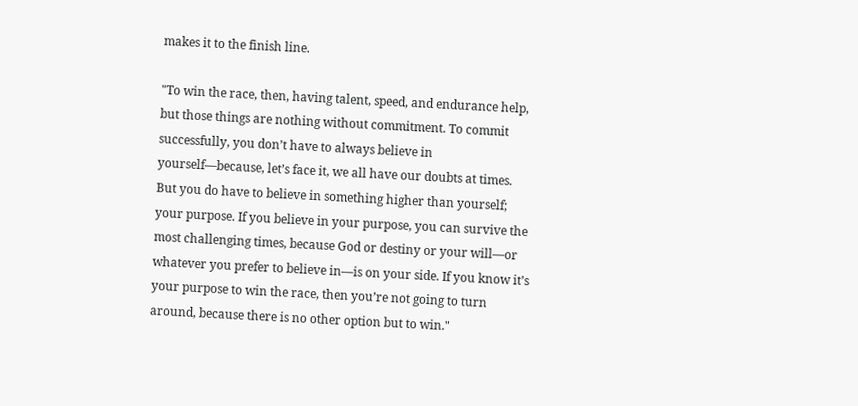makes it to the finish line.

"To win the race, then, having talent, speed, and endurance help, but those things are nothing without commitment. To commit successfully, you don’t have to always believe in yourself—because, let’s face it, we all have our doubts at times. But you do have to believe in something higher than yourself; your purpose. If you believe in your purpose, you can survive the most challenging times, because God or destiny or your will—or whatever you prefer to believe in—is on your side. If you know it’s your purpose to win the race, then you’re not going to turn around, because there is no other option but to win."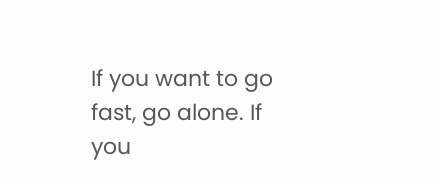If you want to go fast, go alone. If you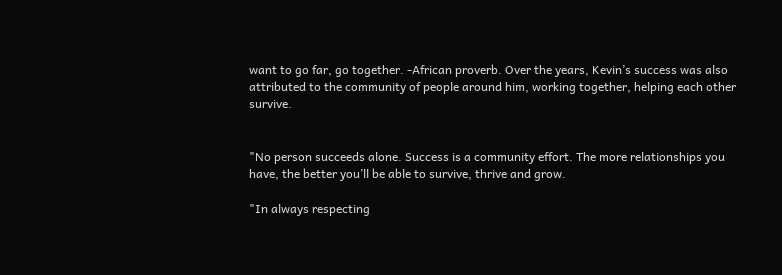want to go far, go together. -African proverb. Over the years, Kevin’s success was also attributed to the community of people around him, working together, helping each other survive.


"No person succeeds alone. Success is a community effort. The more relationships you have, the better you’ll be able to survive, thrive and grow.

"In always respecting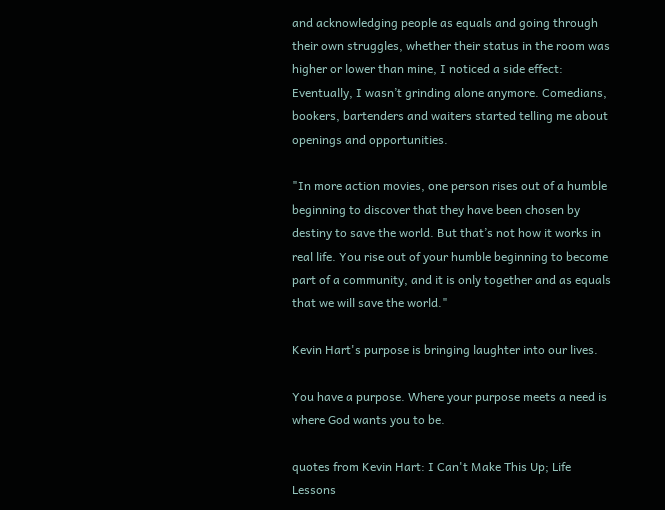and acknowledging people as equals and going through their own struggles, whether their status in the room was higher or lower than mine, I noticed a side effect: Eventually, I wasn’t grinding alone anymore. Comedians, bookers, bartenders and waiters started telling me about openings and opportunities.

"In more action movies, one person rises out of a humble beginning to discover that they have been chosen by destiny to save the world. But that’s not how it works in real life. You rise out of your humble beginning to become part of a community, and it is only together and as equals that we will save the world."

Kevin Hart's purpose is bringing laughter into our lives.

You have a purpose. Where your purpose meets a need is where God wants you to be.

quotes from Kevin Hart: I Can't Make This Up; Life Lessons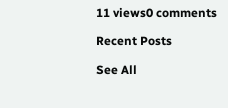11 views0 comments

Recent Posts

See All